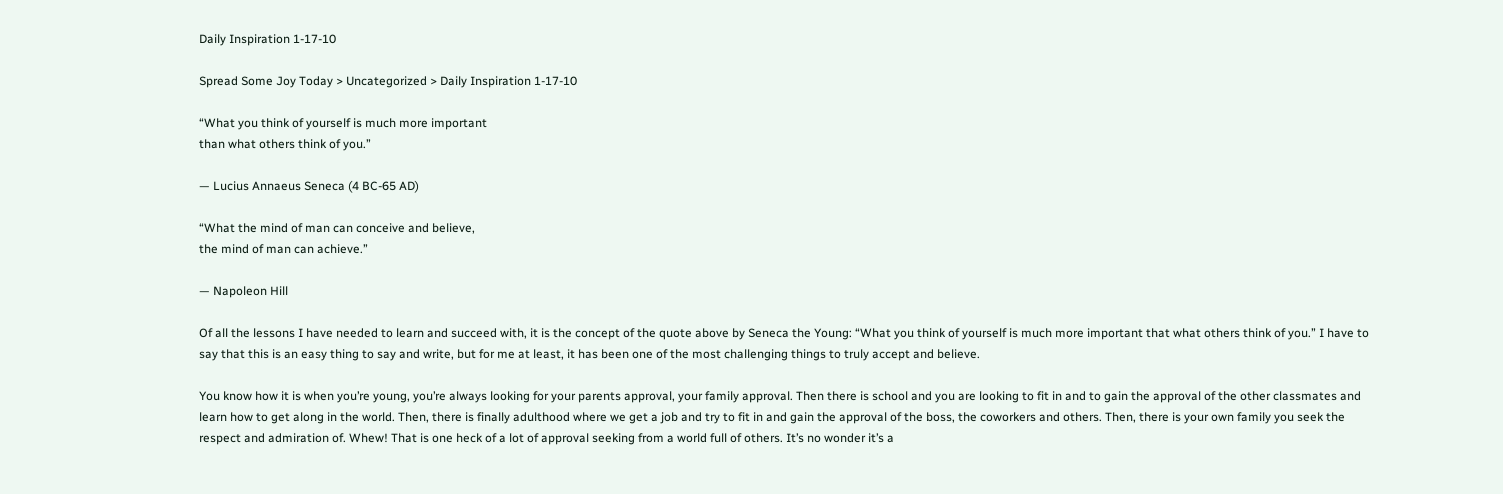Daily Inspiration 1-17-10

Spread Some Joy Today > Uncategorized > Daily Inspiration 1-17-10

“What you think of yourself is much more important
than what others think of you.”

— Lucius Annaeus Seneca (4 BC-65 AD)

“What the mind of man can conceive and believe,
the mind of man can achieve.”

— Napoleon Hill

Of all the lessons I have needed to learn and succeed with, it is the concept of the quote above by Seneca the Young: “What you think of yourself is much more important that what others think of you.” I have to say that this is an easy thing to say and write, but for me at least, it has been one of the most challenging things to truly accept and believe.

You know how it is when you’re young, you’re always looking for your parents approval, your family approval. Then there is school and you are looking to fit in and to gain the approval of the other classmates and learn how to get along in the world. Then, there is finally adulthood where we get a job and try to fit in and gain the approval of the boss, the coworkers and others. Then, there is your own family you seek the respect and admiration of. Whew! That is one heck of a lot of approval seeking from a world full of others. It’s no wonder it’s a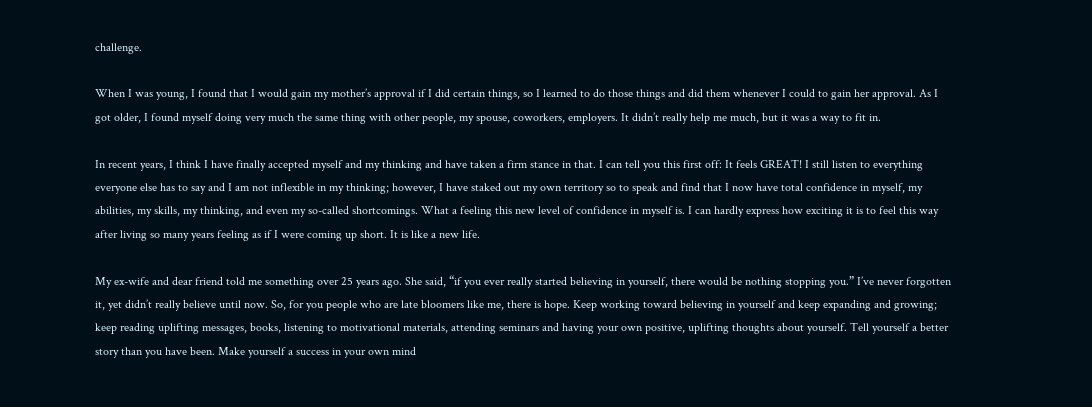challenge.

When I was young, I found that I would gain my mother’s approval if I did certain things, so I learned to do those things and did them whenever I could to gain her approval. As I got older, I found myself doing very much the same thing with other people, my spouse, coworkers, employers. It didn’t really help me much, but it was a way to fit in.

In recent years, I think I have finally accepted myself and my thinking and have taken a firm stance in that. I can tell you this first off: It feels GREAT! I still listen to everything everyone else has to say and I am not inflexible in my thinking; however, I have staked out my own territory so to speak and find that I now have total confidence in myself, my abilities, my skills, my thinking, and even my so-called shortcomings. What a feeling this new level of confidence in myself is. I can hardly express how exciting it is to feel this way after living so many years feeling as if I were coming up short. It is like a new life.

My ex-wife and dear friend told me something over 25 years ago. She said, “if you ever really started believing in yourself, there would be nothing stopping you.” I’ve never forgotten it, yet didn’t really believe until now. So, for you people who are late bloomers like me, there is hope. Keep working toward believing in yourself and keep expanding and growing; keep reading uplifting messages, books, listening to motivational materials, attending seminars and having your own positive, uplifting thoughts about yourself. Tell yourself a better story than you have been. Make yourself a success in your own mind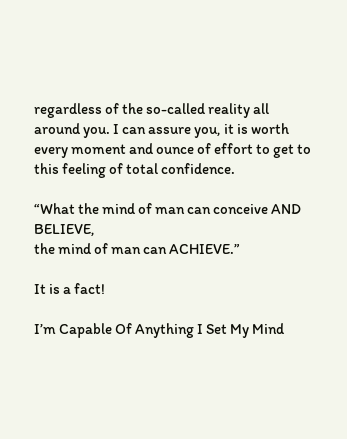regardless of the so-called reality all around you. I can assure you, it is worth every moment and ounce of effort to get to this feeling of total confidence.

“What the mind of man can conceive AND BELIEVE,
the mind of man can ACHIEVE.”

It is a fact!

I’m Capable Of Anything I Set My Mind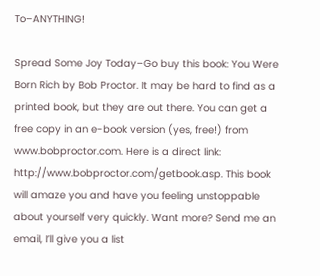To–ANYTHING!

Spread Some Joy Today–Go buy this book: You Were Born Rich by Bob Proctor. It may be hard to find as a printed book, but they are out there. You can get a free copy in an e-book version (yes, free!) from www.bobproctor.com. Here is a direct link: http://www.bobproctor.com/getbook.asp. This book will amaze you and have you feeling unstoppable about yourself very quickly. Want more? Send me an email, I’ll give you a list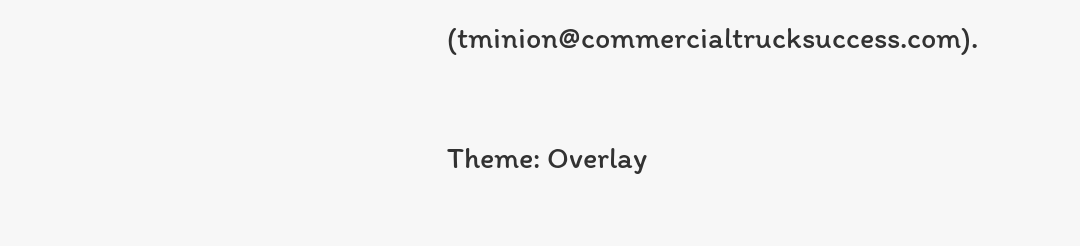(tminion@commercialtrucksuccess.com).

Theme: Overlay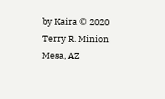by Kaira © 2020 Terry R. Minion
Mesa, AZ